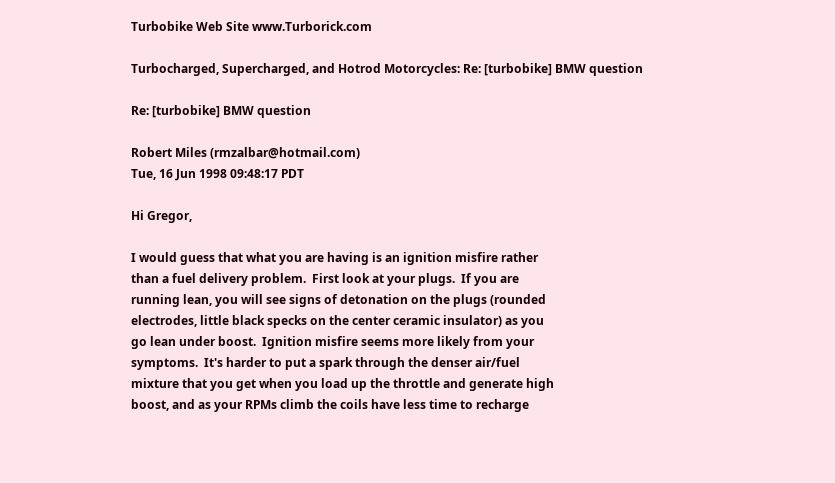Turbobike Web Site www.Turborick.com

Turbocharged, Supercharged, and Hotrod Motorcycles: Re: [turbobike] BMW question

Re: [turbobike] BMW question

Robert Miles (rmzalbar@hotmail.com)
Tue, 16 Jun 1998 09:48:17 PDT

Hi Gregor,

I would guess that what you are having is an ignition misfire rather
than a fuel delivery problem.  First look at your plugs.  If you are
running lean, you will see signs of detonation on the plugs (rounded
electrodes, little black specks on the center ceramic insulator) as you
go lean under boost.  Ignition misfire seems more likely from your
symptoms.  It's harder to put a spark through the denser air/fuel
mixture that you get when you load up the throttle and generate high
boost, and as your RPMs climb the coils have less time to recharge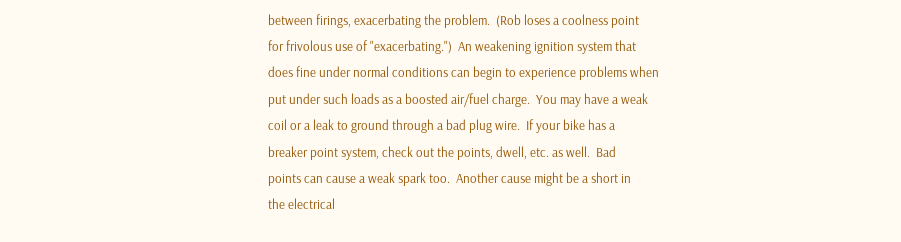between firings, exacerbating the problem.  (Rob loses a coolness point
for frivolous use of "exacerbating.")  An weakening ignition system that
does fine under normal conditions can begin to experience problems when
put under such loads as a boosted air/fuel charge.  You may have a weak
coil or a leak to ground through a bad plug wire.  If your bike has a
breaker point system, check out the points, dwell, etc. as well.  Bad
points can cause a weak spark too.  Another cause might be a short in
the electrical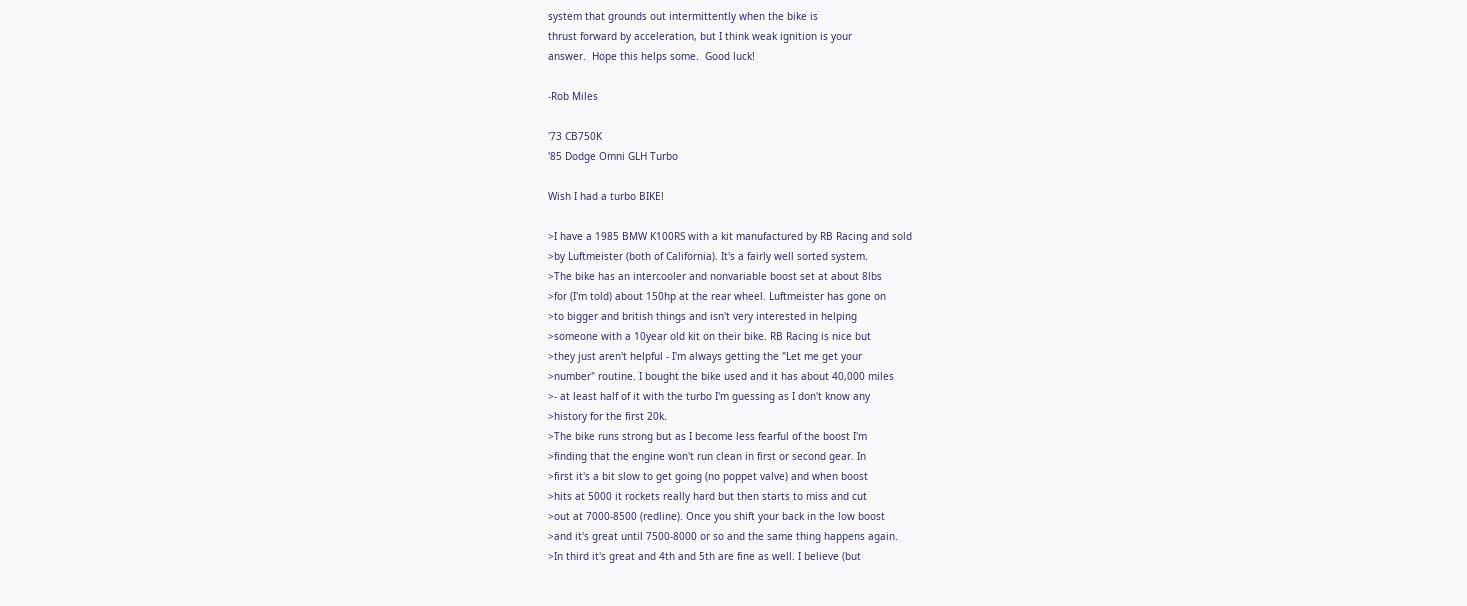system that grounds out intermittently when the bike is
thrust forward by acceleration, but I think weak ignition is your
answer.  Hope this helps some.  Good luck!

-Rob Miles

'73 CB750K
'85 Dodge Omni GLH Turbo

Wish I had a turbo BIKE!

>I have a 1985 BMW K100RS with a kit manufactured by RB Racing and sold
>by Luftmeister (both of California). It's a fairly well sorted system.
>The bike has an intercooler and nonvariable boost set at about 8lbs
>for (I'm told) about 150hp at the rear wheel. Luftmeister has gone on
>to bigger and british things and isn't very interested in helping
>someone with a 10year old kit on their bike. RB Racing is nice but
>they just aren't helpful - I'm always getting the "Let me get your
>number" routine. I bought the bike used and it has about 40,000 miles
>- at least half of it with the turbo I'm guessing as I don't know any
>history for the first 20k.
>The bike runs strong but as I become less fearful of the boost I'm
>finding that the engine won't run clean in first or second gear. In
>first it's a bit slow to get going (no poppet valve) and when boost
>hits at 5000 it rockets really hard but then starts to miss and cut
>out at 7000-8500 (redline). Once you shift your back in the low boost
>and it's great until 7500-8000 or so and the same thing happens again.
>In third it's great and 4th and 5th are fine as well. I believe (but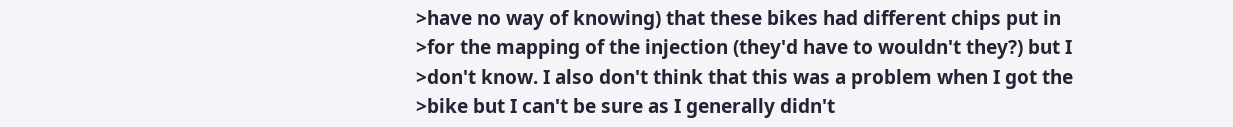>have no way of knowing) that these bikes had different chips put in
>for the mapping of the injection (they'd have to wouldn't they?) but I
>don't know. I also don't think that this was a problem when I got the
>bike but I can't be sure as I generally didn't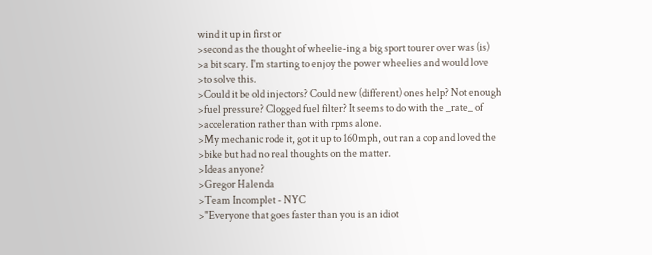wind it up in first or
>second as the thought of wheelie-ing a big sport tourer over was (is)
>a bit scary. I'm starting to enjoy the power wheelies and would love
>to solve this.
>Could it be old injectors? Could new (different) ones help? Not enough
>fuel pressure? Clogged fuel filter? It seems to do with the _rate_ of
>acceleration rather than with rpms alone.
>My mechanic rode it, got it up to 160mph, out ran a cop and loved the
>bike but had no real thoughts on the matter.
>Ideas anyone?
>Gregor Halenda
>Team Incomplet - NYC
>"Everyone that goes faster than you is an idiot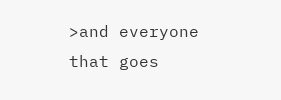>and everyone that goes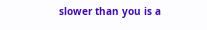slower than you is a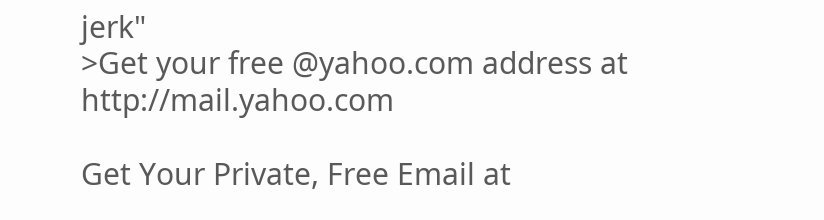jerk"
>Get your free @yahoo.com address at http://mail.yahoo.com

Get Your Private, Free Email at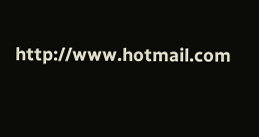http://www.hotmail.com